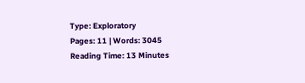Type: Exploratory
Pages: 11 | Words: 3045
Reading Time: 13 Minutes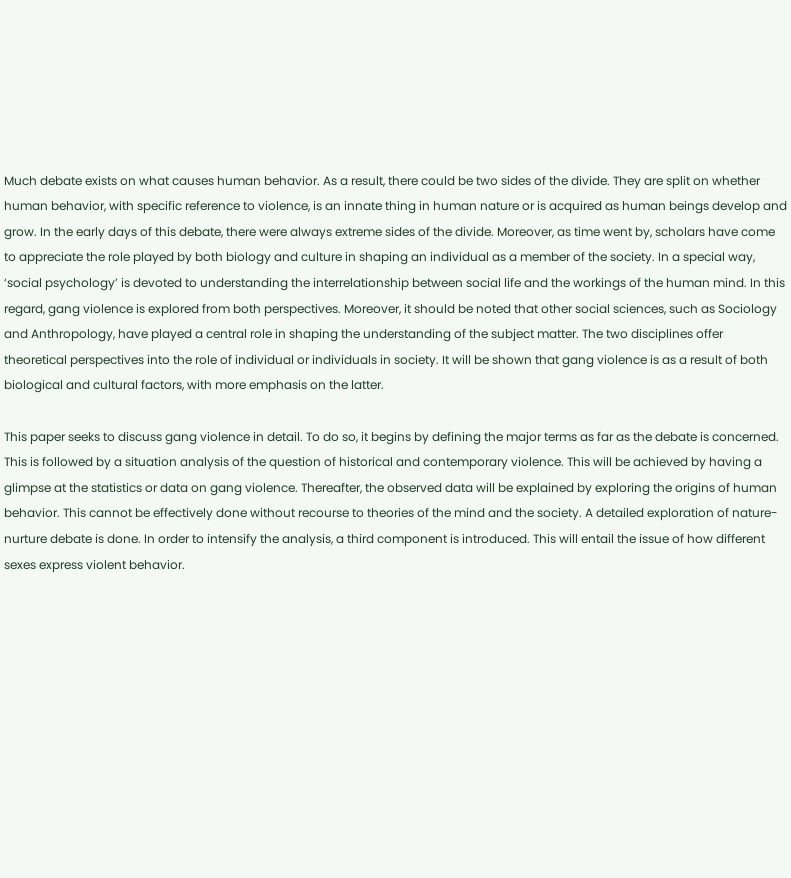Much debate exists on what causes human behavior. As a result, there could be two sides of the divide. They are split on whether human behavior, with specific reference to violence, is an innate thing in human nature or is acquired as human beings develop and grow. In the early days of this debate, there were always extreme sides of the divide. Moreover, as time went by, scholars have come to appreciate the role played by both biology and culture in shaping an individual as a member of the society. In a special way, ‘social psychology’ is devoted to understanding the interrelationship between social life and the workings of the human mind. In this regard, gang violence is explored from both perspectives. Moreover, it should be noted that other social sciences, such as Sociology and Anthropology, have played a central role in shaping the understanding of the subject matter. The two disciplines offer theoretical perspectives into the role of individual or individuals in society. It will be shown that gang violence is as a result of both biological and cultural factors, with more emphasis on the latter.

This paper seeks to discuss gang violence in detail. To do so, it begins by defining the major terms as far as the debate is concerned. This is followed by a situation analysis of the question of historical and contemporary violence. This will be achieved by having a glimpse at the statistics or data on gang violence. Thereafter, the observed data will be explained by exploring the origins of human behavior. This cannot be effectively done without recourse to theories of the mind and the society. A detailed exploration of nature-nurture debate is done. In order to intensify the analysis, a third component is introduced. This will entail the issue of how different sexes express violent behavior.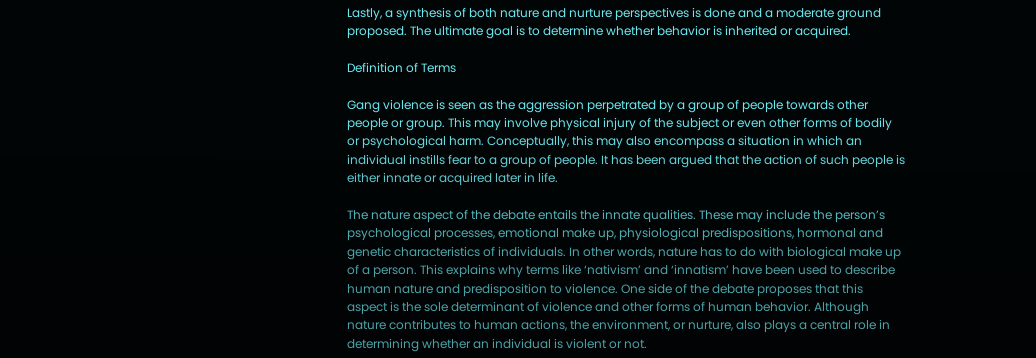Lastly, a synthesis of both nature and nurture perspectives is done and a moderate ground proposed. The ultimate goal is to determine whether behavior is inherited or acquired.

Definition of Terms

Gang violence is seen as the aggression perpetrated by a group of people towards other people or group. This may involve physical injury of the subject or even other forms of bodily or psychological harm. Conceptually, this may also encompass a situation in which an individual instills fear to a group of people. It has been argued that the action of such people is either innate or acquired later in life.

The nature aspect of the debate entails the innate qualities. These may include the person’s psychological processes, emotional make up, physiological predispositions, hormonal and genetic characteristics of individuals. In other words, nature has to do with biological make up of a person. This explains why terms like ‘nativism’ and ‘innatism’ have been used to describe human nature and predisposition to violence. One side of the debate proposes that this aspect is the sole determinant of violence and other forms of human behavior. Although nature contributes to human actions, the environment, or nurture, also plays a central role in determining whether an individual is violent or not.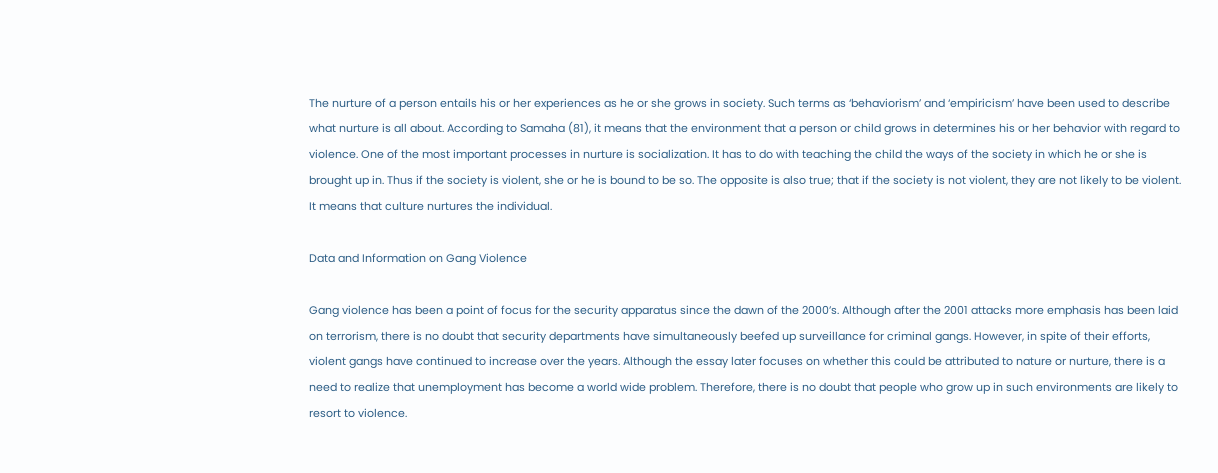The nurture of a person entails his or her experiences as he or she grows in society. Such terms as ‘behaviorism’ and ‘empiricism’ have been used to describe what nurture is all about. According to Samaha (81), it means that the environment that a person or child grows in determines his or her behavior with regard to violence. One of the most important processes in nurture is socialization. It has to do with teaching the child the ways of the society in which he or she is brought up in. Thus if the society is violent, she or he is bound to be so. The opposite is also true; that if the society is not violent, they are not likely to be violent. It means that culture nurtures the individual.

Data and Information on Gang Violence

Gang violence has been a point of focus for the security apparatus since the dawn of the 2000’s. Although after the 2001 attacks more emphasis has been laid on terrorism, there is no doubt that security departments have simultaneously beefed up surveillance for criminal gangs. However, in spite of their efforts, violent gangs have continued to increase over the years. Although the essay later focuses on whether this could be attributed to nature or nurture, there is a need to realize that unemployment has become a world wide problem. Therefore, there is no doubt that people who grow up in such environments are likely to resort to violence.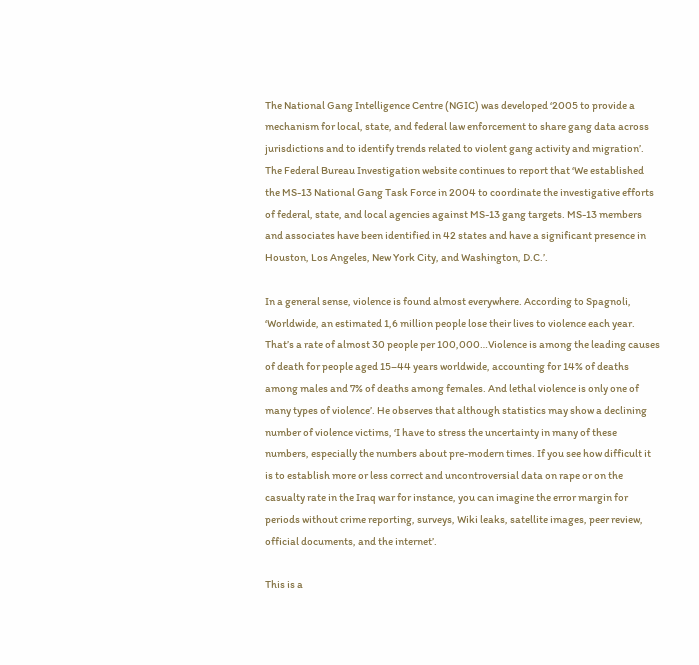The National Gang Intelligence Centre (NGIC) was developed ‘2005 to provide a mechanism for local, state, and federal law enforcement to share gang data across jurisdictions and to identify trends related to violent gang activity and migration’. The Federal Bureau Investigation website continues to report that ‘We established the MS-13 National Gang Task Force in 2004 to coordinate the investigative efforts of federal, state, and local agencies against MS-13 gang targets. MS-13 members and associates have been identified in 42 states and have a significant presence in Houston, Los Angeles, New York City, and Washington, D.C.’.

In a general sense, violence is found almost everywhere. According to Spagnoli, ‘Worldwide, an estimated 1,6 million people lose their lives to violence each year. That’s a rate of almost 30 people per 100,000…Violence is among the leading causes of death for people aged 15–44 years worldwide, accounting for 14% of deaths among males and 7% of deaths among females. And lethal violence is only one of many types of violence’. He observes that although statistics may show a declining number of violence victims, ‘I have to stress the uncertainty in many of these numbers, especially the numbers about pre-modern times. If you see how difficult it is to establish more or less correct and uncontroversial data on rape or on the casualty rate in the Iraq war for instance, you can imagine the error margin for periods without crime reporting, surveys, Wiki leaks, satellite images, peer review, official documents, and the internet’.

This is a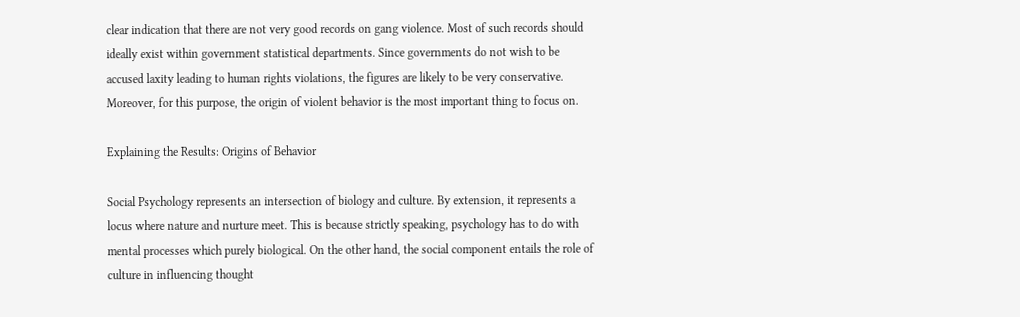clear indication that there are not very good records on gang violence. Most of such records should ideally exist within government statistical departments. Since governments do not wish to be accused laxity leading to human rights violations, the figures are likely to be very conservative. Moreover, for this purpose, the origin of violent behavior is the most important thing to focus on.

Explaining the Results: Origins of Behavior

Social Psychology represents an intersection of biology and culture. By extension, it represents a locus where nature and nurture meet. This is because strictly speaking, psychology has to do with mental processes which purely biological. On the other hand, the social component entails the role of culture in influencing thought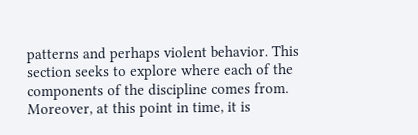patterns and perhaps violent behavior. This section seeks to explore where each of the components of the discipline comes from. Moreover, at this point in time, it is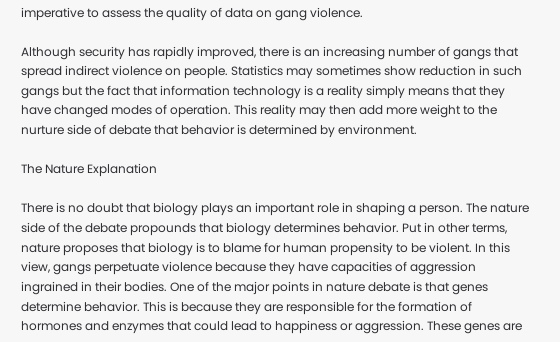imperative to assess the quality of data on gang violence.

Although security has rapidly improved, there is an increasing number of gangs that spread indirect violence on people. Statistics may sometimes show reduction in such gangs but the fact that information technology is a reality simply means that they have changed modes of operation. This reality may then add more weight to the nurture side of debate that behavior is determined by environment.

The Nature Explanation

There is no doubt that biology plays an important role in shaping a person. The nature side of the debate propounds that biology determines behavior. Put in other terms, nature proposes that biology is to blame for human propensity to be violent. In this view, gangs perpetuate violence because they have capacities of aggression ingrained in their bodies. One of the major points in nature debate is that genes determine behavior. This is because they are responsible for the formation of hormones and enzymes that could lead to happiness or aggression. These genes are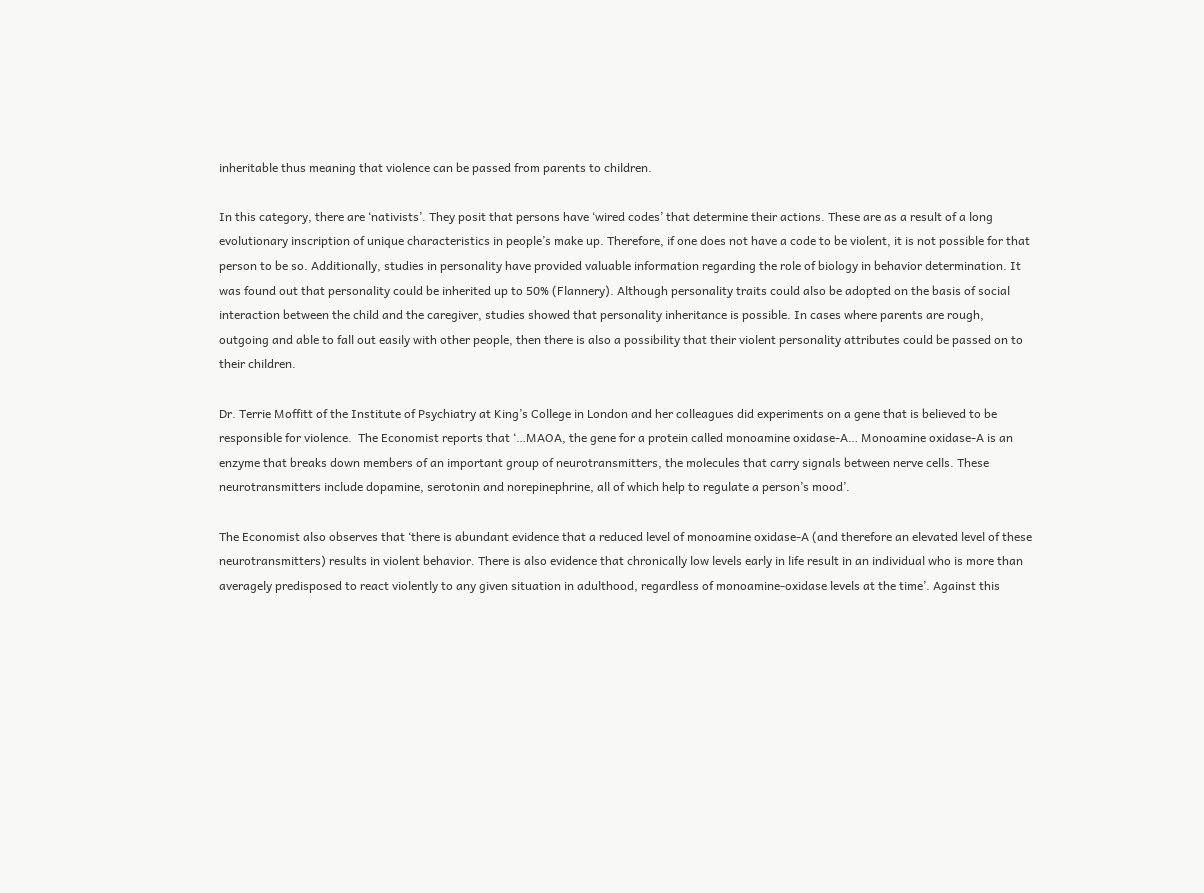inheritable thus meaning that violence can be passed from parents to children.

In this category, there are ‘nativists’. They posit that persons have ‘wired codes’ that determine their actions. These are as a result of a long evolutionary inscription of unique characteristics in people’s make up. Therefore, if one does not have a code to be violent, it is not possible for that person to be so. Additionally, studies in personality have provided valuable information regarding the role of biology in behavior determination. It was found out that personality could be inherited up to 50% (Flannery). Although personality traits could also be adopted on the basis of social interaction between the child and the caregiver, studies showed that personality inheritance is possible. In cases where parents are rough, outgoing and able to fall out easily with other people, then there is also a possibility that their violent personality attributes could be passed on to their children.

Dr. Terrie Moffitt of the Institute of Psychiatry at King’s College in London and her colleagues did experiments on a gene that is believed to be responsible for violence.  The Economist reports that ‘…MAOA, the gene for a protein called monoamine oxidase-A… Monoamine oxidase-A is an enzyme that breaks down members of an important group of neurotransmitters, the molecules that carry signals between nerve cells. These neurotransmitters include dopamine, serotonin and norepinephrine, all of which help to regulate a person’s mood’.

The Economist also observes that ‘there is abundant evidence that a reduced level of monoamine oxidase-A (and therefore an elevated level of these neurotransmitters) results in violent behavior. There is also evidence that chronically low levels early in life result in an individual who is more than averagely predisposed to react violently to any given situation in adulthood, regardless of monoamine-oxidase levels at the time’. Against this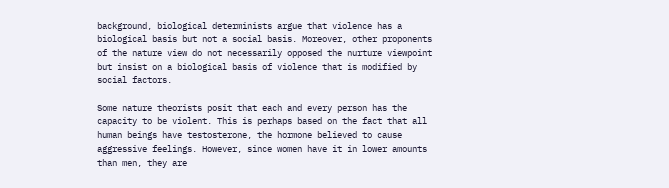background, biological determinists argue that violence has a biological basis but not a social basis. Moreover, other proponents of the nature view do not necessarily opposed the nurture viewpoint but insist on a biological basis of violence that is modified by social factors.

Some nature theorists posit that each and every person has the capacity to be violent. This is perhaps based on the fact that all human beings have testosterone, the hormone believed to cause aggressive feelings. However, since women have it in lower amounts than men, they are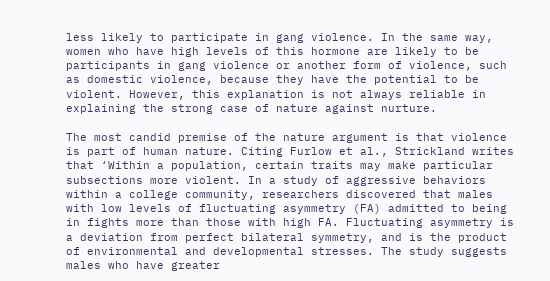less likely to participate in gang violence. In the same way, women who have high levels of this hormone are likely to be participants in gang violence or another form of violence, such as domestic violence, because they have the potential to be violent. However, this explanation is not always reliable in explaining the strong case of nature against nurture.

The most candid premise of the nature argument is that violence is part of human nature. Citing Furlow et al., Strickland writes that ‘Within a population, certain traits may make particular subsections more violent. In a study of aggressive behaviors within a college community, researchers discovered that males with low levels of fluctuating asymmetry (FA) admitted to being in fights more than those with high FA. Fluctuating asymmetry is a deviation from perfect bilateral symmetry, and is the product of environmental and developmental stresses. The study suggests males who have greater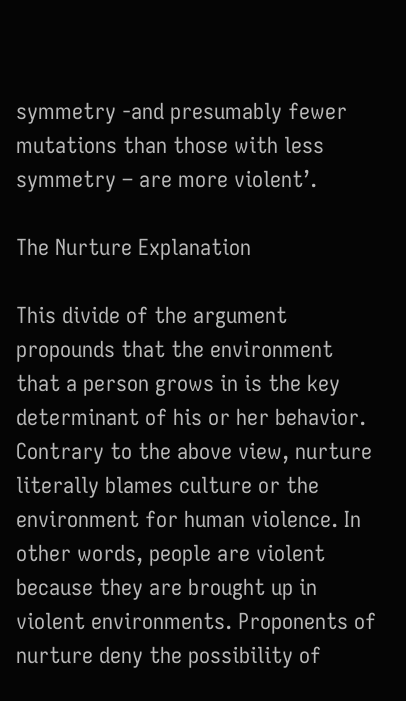symmetry -and presumably fewer mutations than those with less symmetry – are more violent’.

The Nurture Explanation

This divide of the argument propounds that the environment that a person grows in is the key determinant of his or her behavior. Contrary to the above view, nurture literally blames culture or the environment for human violence. In other words, people are violent because they are brought up in violent environments. Proponents of nurture deny the possibility of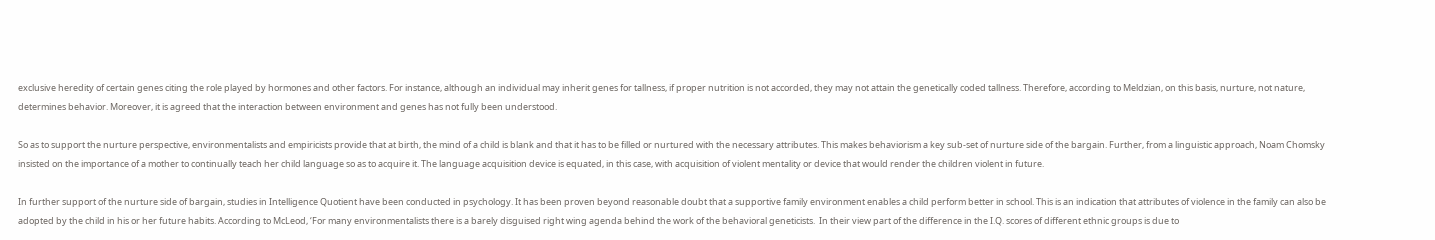exclusive heredity of certain genes citing the role played by hormones and other factors. For instance, although an individual may inherit genes for tallness, if proper nutrition is not accorded, they may not attain the genetically coded tallness. Therefore, according to Meldzian, on this basis, nurture, not nature, determines behavior. Moreover, it is agreed that the interaction between environment and genes has not fully been understood.

So as to support the nurture perspective, environmentalists and empiricists provide that at birth, the mind of a child is blank and that it has to be filled or nurtured with the necessary attributes. This makes behaviorism a key sub-set of nurture side of the bargain. Further, from a linguistic approach, Noam Chomsky insisted on the importance of a mother to continually teach her child language so as to acquire it. The language acquisition device is equated, in this case, with acquisition of violent mentality or device that would render the children violent in future.

In further support of the nurture side of bargain, studies in Intelligence Quotient have been conducted in psychology. It has been proven beyond reasonable doubt that a supportive family environment enables a child perform better in school. This is an indication that attributes of violence in the family can also be adopted by the child in his or her future habits. According to McLeod, ‘For many environmentalists there is a barely disguised right wing agenda behind the work of the behavioral geneticists.  In their view part of the difference in the I.Q. scores of different ethnic groups is due to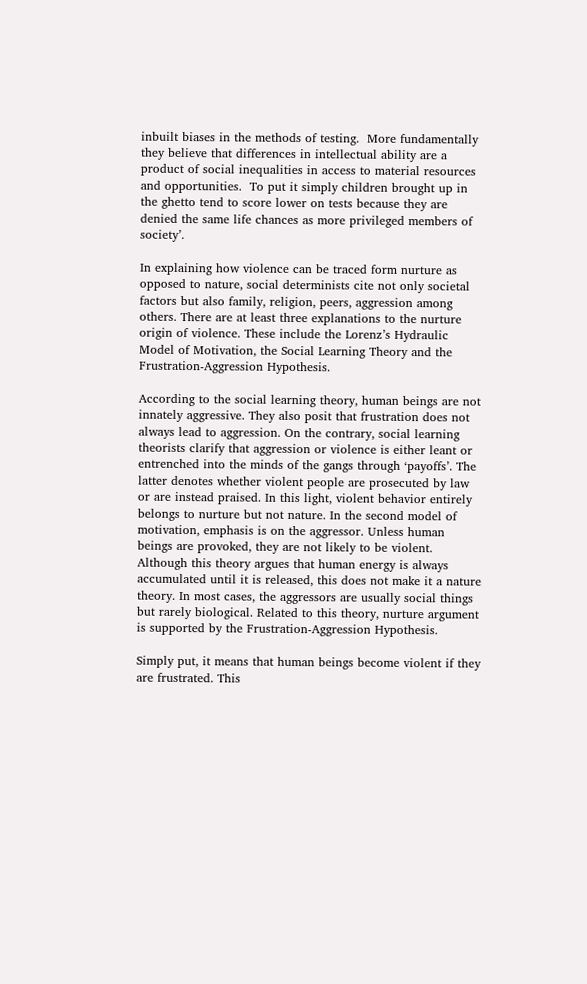inbuilt biases in the methods of testing.  More fundamentally they believe that differences in intellectual ability are a product of social inequalities in access to material resources and opportunities.  To put it simply children brought up in the ghetto tend to score lower on tests because they are denied the same life chances as more privileged members of society’.

In explaining how violence can be traced form nurture as opposed to nature, social determinists cite not only societal factors but also family, religion, peers, aggression among others. There are at least three explanations to the nurture origin of violence. These include the Lorenz’s Hydraulic Model of Motivation, the Social Learning Theory and the Frustration-Aggression Hypothesis.

According to the social learning theory, human beings are not innately aggressive. They also posit that frustration does not always lead to aggression. On the contrary, social learning theorists clarify that aggression or violence is either leant or entrenched into the minds of the gangs through ‘payoffs’. The latter denotes whether violent people are prosecuted by law or are instead praised. In this light, violent behavior entirely belongs to nurture but not nature. In the second model of motivation, emphasis is on the aggressor. Unless human beings are provoked, they are not likely to be violent. Although this theory argues that human energy is always accumulated until it is released, this does not make it a nature theory. In most cases, the aggressors are usually social things but rarely biological. Related to this theory, nurture argument is supported by the Frustration-Aggression Hypothesis.

Simply put, it means that human beings become violent if they are frustrated. This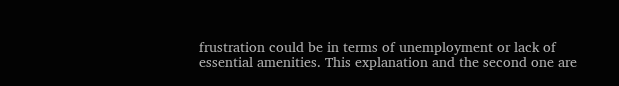frustration could be in terms of unemployment or lack of essential amenities. This explanation and the second one are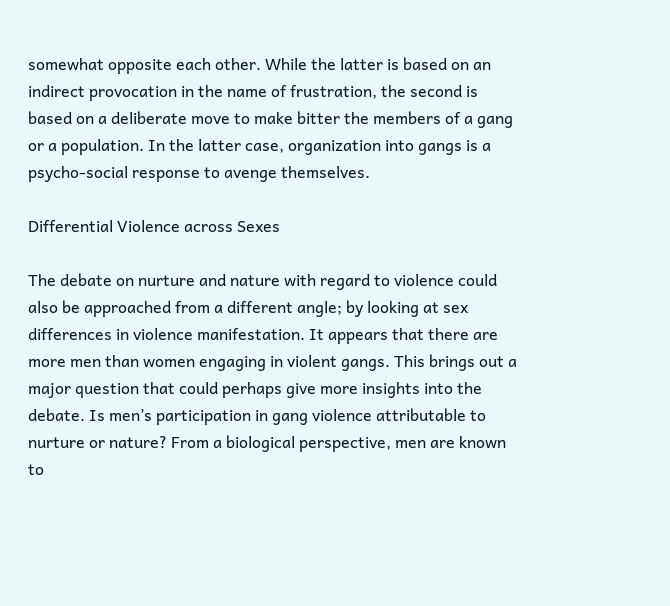somewhat opposite each other. While the latter is based on an indirect provocation in the name of frustration, the second is based on a deliberate move to make bitter the members of a gang or a population. In the latter case, organization into gangs is a psycho-social response to avenge themselves.

Differential Violence across Sexes

The debate on nurture and nature with regard to violence could also be approached from a different angle; by looking at sex differences in violence manifestation. It appears that there are more men than women engaging in violent gangs. This brings out a major question that could perhaps give more insights into the debate. Is men’s participation in gang violence attributable to nurture or nature? From a biological perspective, men are known to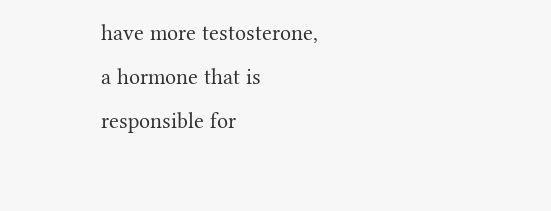have more testosterone, a hormone that is responsible for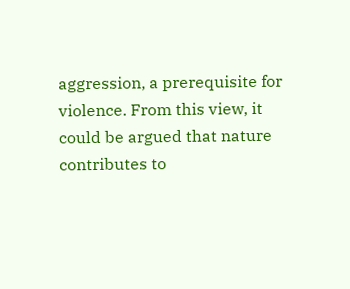aggression, a prerequisite for violence. From this view, it could be argued that nature contributes to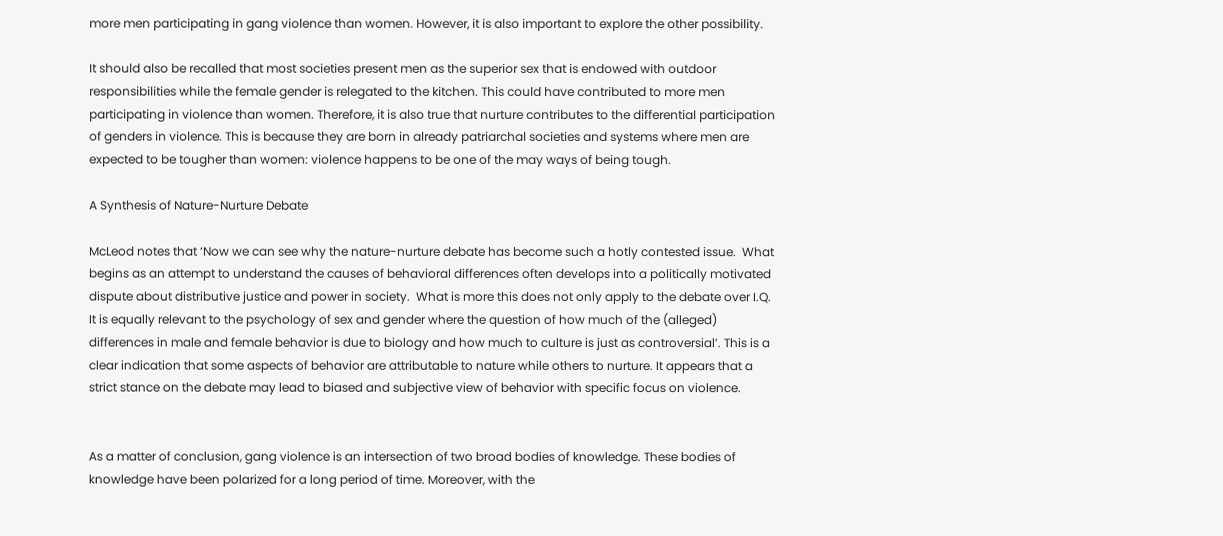more men participating in gang violence than women. However, it is also important to explore the other possibility.

It should also be recalled that most societies present men as the superior sex that is endowed with outdoor responsibilities while the female gender is relegated to the kitchen. This could have contributed to more men participating in violence than women. Therefore, it is also true that nurture contributes to the differential participation of genders in violence. This is because they are born in already patriarchal societies and systems where men are expected to be tougher than women: violence happens to be one of the may ways of being tough.

A Synthesis of Nature-Nurture Debate

McLeod notes that ‘Now we can see why the nature-nurture debate has become such a hotly contested issue.  What begins as an attempt to understand the causes of behavioral differences often develops into a politically motivated dispute about distributive justice and power in society.  What is more this does not only apply to the debate over I.Q.  It is equally relevant to the psychology of sex and gender where the question of how much of the (alleged) differences in male and female behavior is due to biology and how much to culture is just as controversial’. This is a clear indication that some aspects of behavior are attributable to nature while others to nurture. It appears that a strict stance on the debate may lead to biased and subjective view of behavior with specific focus on violence.


As a matter of conclusion, gang violence is an intersection of two broad bodies of knowledge. These bodies of knowledge have been polarized for a long period of time. Moreover, with the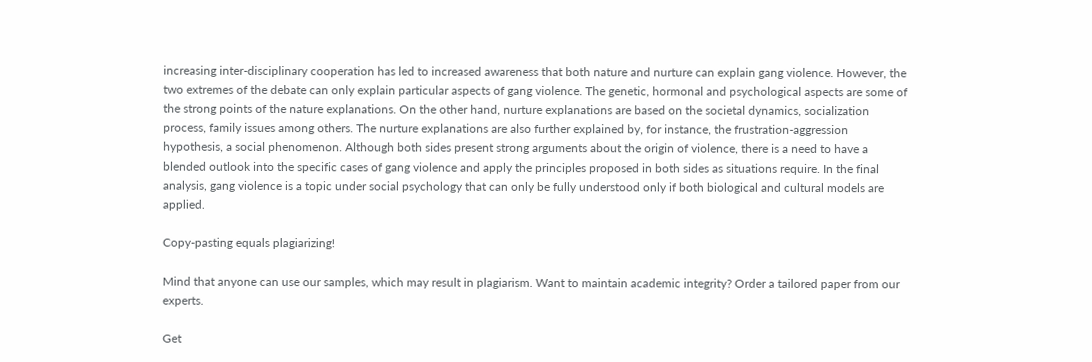increasing inter-disciplinary cooperation has led to increased awareness that both nature and nurture can explain gang violence. However, the two extremes of the debate can only explain particular aspects of gang violence. The genetic, hormonal and psychological aspects are some of the strong points of the nature explanations. On the other hand, nurture explanations are based on the societal dynamics, socialization process, family issues among others. The nurture explanations are also further explained by, for instance, the frustration-aggression hypothesis, a social phenomenon. Although both sides present strong arguments about the origin of violence, there is a need to have a blended outlook into the specific cases of gang violence and apply the principles proposed in both sides as situations require. In the final analysis, gang violence is a topic under social psychology that can only be fully understood only if both biological and cultural models are applied.

Copy-pasting equals plagiarizing!

Mind that anyone can use our samples, which may result in plagiarism. Want to maintain academic integrity? Order a tailored paper from our experts.

Get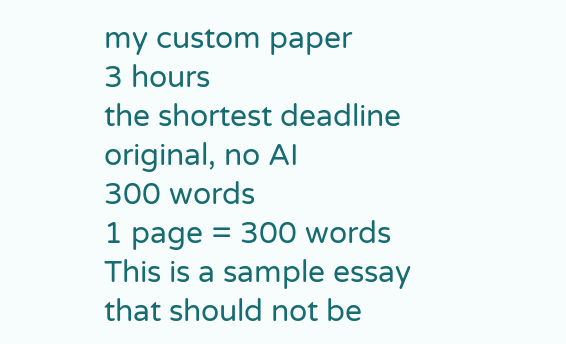my custom paper
3 hours
the shortest deadline
original, no AI
300 words
1 page = 300 words
This is a sample essay that should not be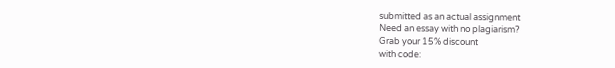submitted as an actual assignment
Need an essay with no plagiarism?
Grab your 15% discount
with code: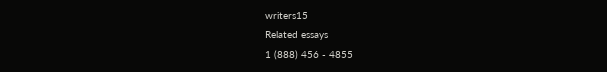writers15
Related essays
1 (888) 456 - 4855